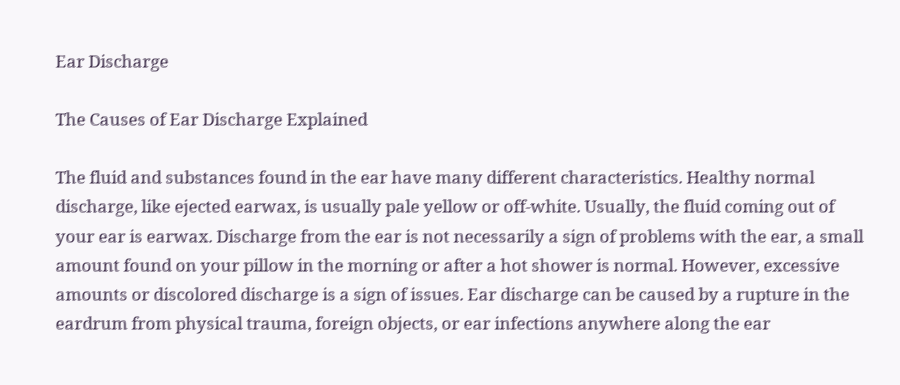Ear Discharge

The Causes of Ear Discharge Explained

The fluid and substances found in the ear have many different characteristics. Healthy normal discharge, like ejected earwax, is usually pale yellow or off-white. Usually, the fluid coming out of your ear is earwax. Discharge from the ear is not necessarily a sign of problems with the ear, a small amount found on your pillow in the morning or after a hot shower is normal. However, excessive amounts or discolored discharge is a sign of issues. Ear discharge can be caused by a rupture in the eardrum from physical trauma, foreign objects, or ear infections anywhere along the ear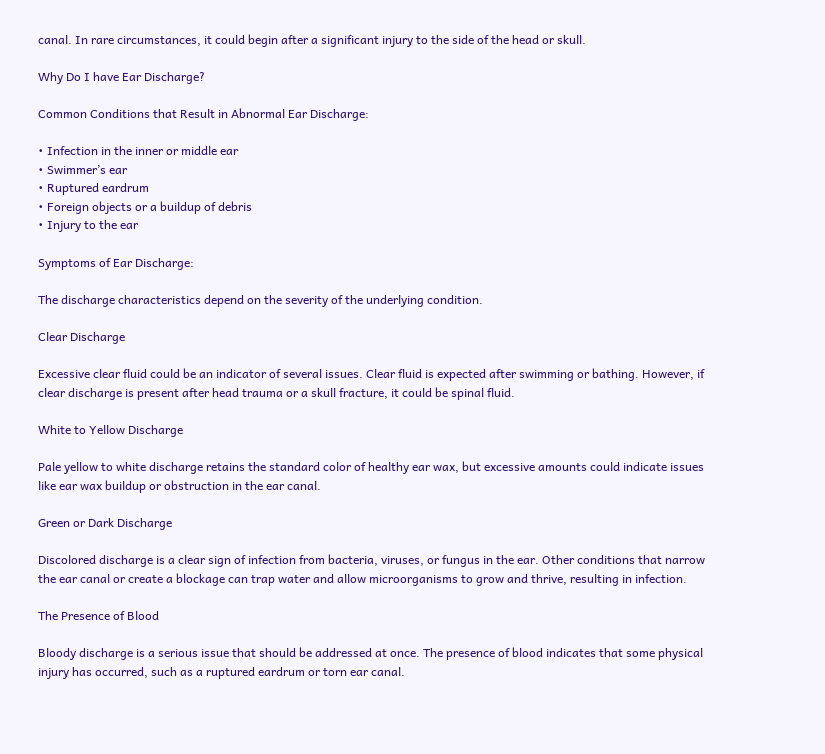canal. In rare circumstances, it could begin after a significant injury to the side of the head or skull.

Why Do I have Ear Discharge?

Common Conditions that Result in Abnormal Ear Discharge:

• Infection in the inner or middle ear
• Swimmer’s ear
• Ruptured eardrum
• Foreign objects or a buildup of debris
• Injury to the ear

Symptoms of Ear Discharge:

The discharge characteristics depend on the severity of the underlying condition.

Clear Discharge

Excessive clear fluid could be an indicator of several issues. Clear fluid is expected after swimming or bathing. However, if clear discharge is present after head trauma or a skull fracture, it could be spinal fluid.

White to Yellow Discharge

Pale yellow to white discharge retains the standard color of healthy ear wax, but excessive amounts could indicate issues like ear wax buildup or obstruction in the ear canal.

Green or Dark Discharge

Discolored discharge is a clear sign of infection from bacteria, viruses, or fungus in the ear. Other conditions that narrow the ear canal or create a blockage can trap water and allow microorganisms to grow and thrive, resulting in infection.

The Presence of Blood

Bloody discharge is a serious issue that should be addressed at once. The presence of blood indicates that some physical injury has occurred, such as a ruptured eardrum or torn ear canal.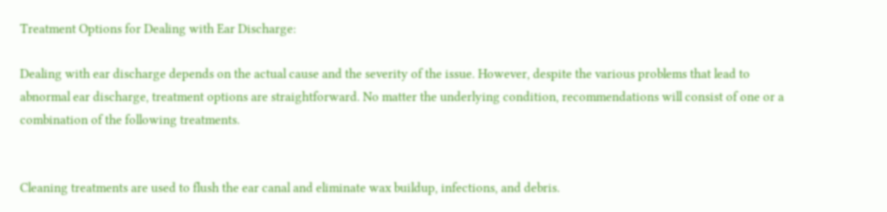Treatment Options for Dealing with Ear Discharge:

Dealing with ear discharge depends on the actual cause and the severity of the issue. However, despite the various problems that lead to abnormal ear discharge, treatment options are straightforward. No matter the underlying condition, recommendations will consist of one or a combination of the following treatments.


Cleaning treatments are used to flush the ear canal and eliminate wax buildup, infections, and debris.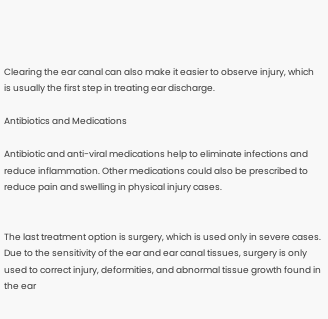Clearing the ear canal can also make it easier to observe injury, which is usually the first step in treating ear discharge.

Antibiotics and Medications

Antibiotic and anti-viral medications help to eliminate infections and reduce inflammation. Other medications could also be prescribed to reduce pain and swelling in physical injury cases.


The last treatment option is surgery, which is used only in severe cases. Due to the sensitivity of the ear and ear canal tissues, surgery is only used to correct injury, deformities, and abnormal tissue growth found in the ear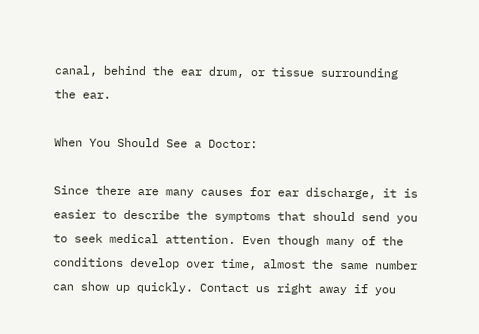canal, behind the ear drum, or tissue surrounding the ear.

When You Should See a Doctor:

Since there are many causes for ear discharge, it is easier to describe the symptoms that should send you to seek medical attention. Even though many of the conditions develop over time, almost the same number can show up quickly. Contact us right away if you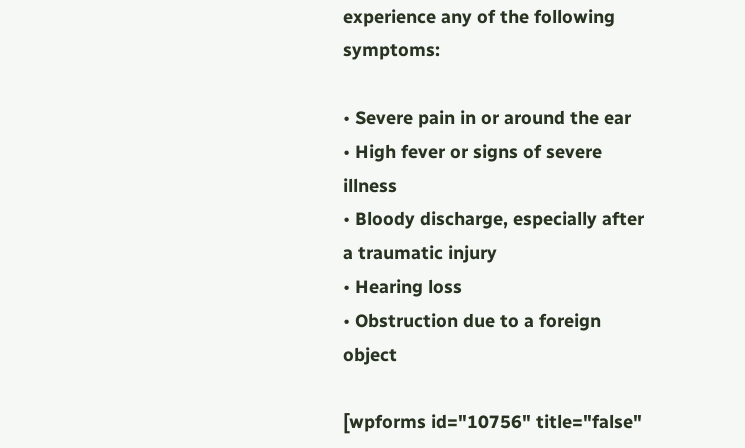experience any of the following symptoms:

• Severe pain in or around the ear
• High fever or signs of severe illness
• Bloody discharge, especially after a traumatic injury
• Hearing loss
• Obstruction due to a foreign object

[wpforms id="10756" title="false"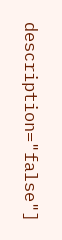description="false"]